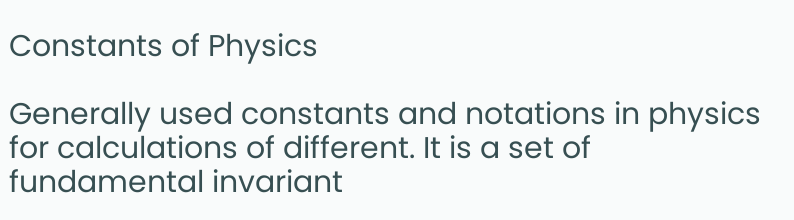Constants of Physics

Generally used constants and notations in physics for calculations of different. It is a set of fundamental invariant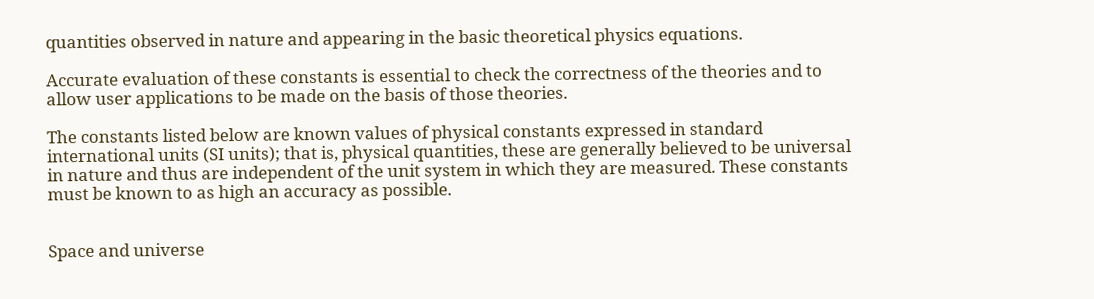quantities observed in nature and appearing in the basic theoretical physics equations.

Accurate evaluation of these constants is essential to check the correctness of the theories and to allow user applications to be made on the basis of those theories.

The constants listed below are known values of physical constants expressed in standard international units (SI units); that is, physical quantities, these are generally believed to be universal in nature and thus are independent of the unit system in which they are measured. These constants must be known to as high an accuracy as possible.


Space and universe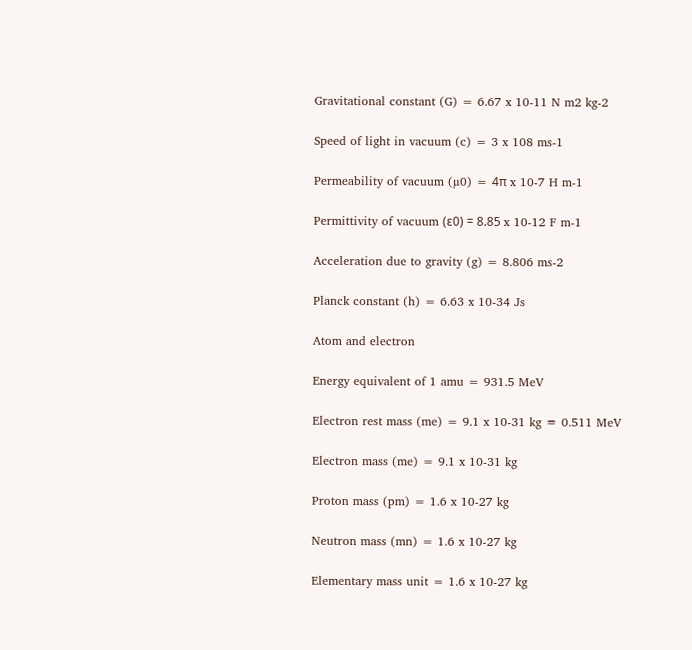Gravitational constant (G) = 6.67 x 10-11 N m2 kg-2

Speed of light in vacuum (c) = 3 x 108 ms-1

Permeability of vacuum (µ0) = 4π x 10-7 H m-1

Permittivity of vacuum (ε0) = 8.85 x 10-12 F m-1

Acceleration due to gravity (g) = 8.806 ms-2

Planck constant (h) = 6.63 x 10-34 Js

Atom and electron

Energy equivalent of 1 amu = 931.5 MeV

Electron rest mass (me) = 9.1 x 10-31 kg ≡ 0.511 MeV

Electron mass (me) = 9.1 x 10-31 kg

Proton mass (pm) = 1.6 x 10-27 kg

Neutron mass (mn) = 1.6 x 10-27 kg

Elementary mass unit = 1.6 x 10-27 kg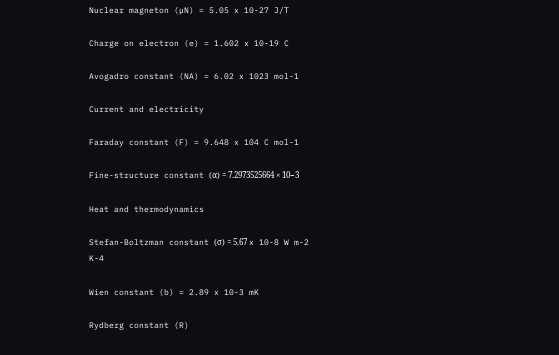Nuclear magneton (µN) = 5.05 x 10-27 J/T

Charge on electron (e) = 1.602 x 10-19 C

Avogadro constant (NA) = 6.02 x 1023 mol-1

Current and electricity

Faraday constant (F) = 9.648 x 104 C mol-1

Fine-structure constant (α) = 7.2973525664 × 10−3

Heat and thermodynamics

Stefan-Boltzman constant (σ) = 5.67 x 10-8 W m-2 K-4

Wien constant (b) = 2.89 x 10-3 mK

Rydberg constant (R)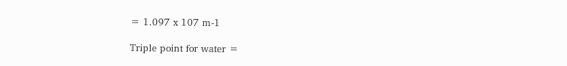= 1.097 x 107 m-1

Triple point for water =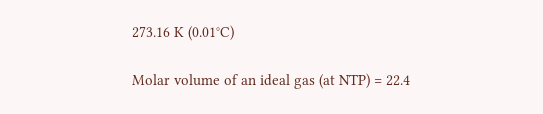273.16 K (0.01°C)

Molar volume of an ideal gas (at NTP) = 22.4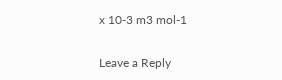x 10-3 m3 mol-1

Leave a Reply